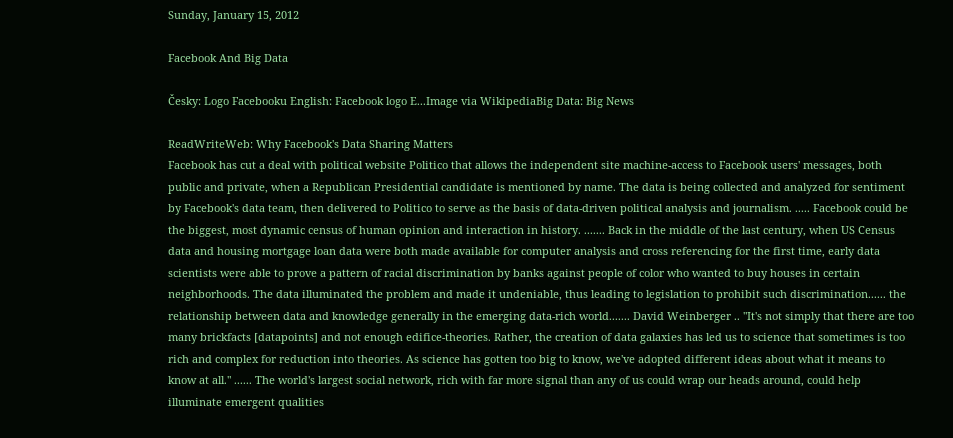Sunday, January 15, 2012

Facebook And Big Data

Česky: Logo Facebooku English: Facebook logo E...Image via WikipediaBig Data: Big News

ReadWriteWeb: Why Facebook's Data Sharing Matters
Facebook has cut a deal with political website Politico that allows the independent site machine-access to Facebook users' messages, both public and private, when a Republican Presidential candidate is mentioned by name. The data is being collected and analyzed for sentiment by Facebook's data team, then delivered to Politico to serve as the basis of data-driven political analysis and journalism. ..... Facebook could be the biggest, most dynamic census of human opinion and interaction in history. ....... Back in the middle of the last century, when US Census data and housing mortgage loan data were both made available for computer analysis and cross referencing for the first time, early data scientists were able to prove a pattern of racial discrimination by banks against people of color who wanted to buy houses in certain neighborhoods. The data illuminated the problem and made it undeniable, thus leading to legislation to prohibit such discrimination...... the relationship between data and knowledge generally in the emerging data-rich world....... David Weinberger .. "It's not simply that there are too many brickfacts [datapoints] and not enough edifice-theories. Rather, the creation of data galaxies has led us to science that sometimes is too rich and complex for reduction into theories. As science has gotten too big to know, we've adopted different ideas about what it means to know at all." ...... The world's largest social network, rich with far more signal than any of us could wrap our heads around, could help illuminate emergent qualities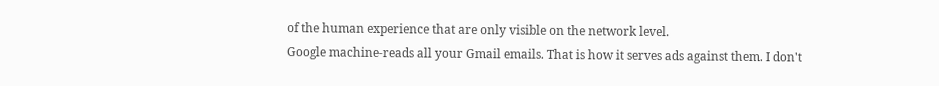of the human experience that are only visible on the network level.
Google machine-reads all your Gmail emails. That is how it serves ads against them. I don't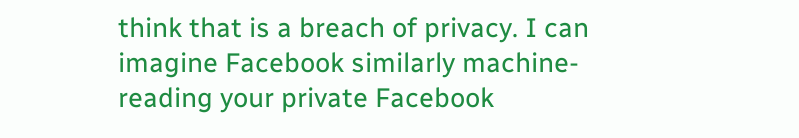think that is a breach of privacy. I can imagine Facebook similarly machine-reading your private Facebook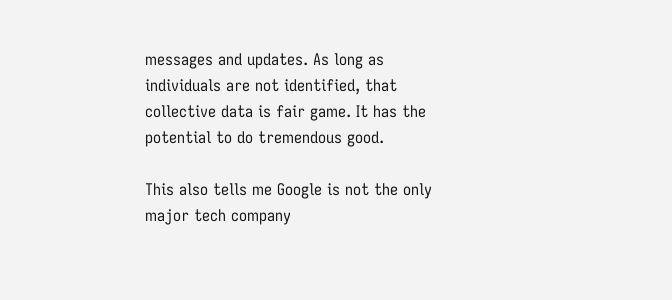messages and updates. As long as individuals are not identified, that collective data is fair game. It has the potential to do tremendous good.

This also tells me Google is not the only major tech company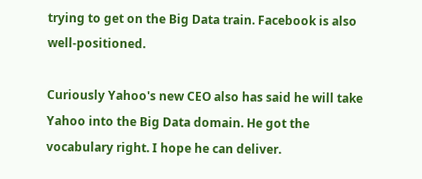trying to get on the Big Data train. Facebook is also well-positioned.

Curiously Yahoo's new CEO also has said he will take Yahoo into the Big Data domain. He got the vocabulary right. I hope he can deliver.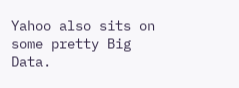Yahoo also sits on some pretty Big Data.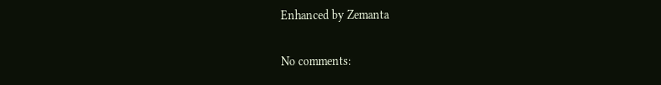Enhanced by Zemanta

No comments: